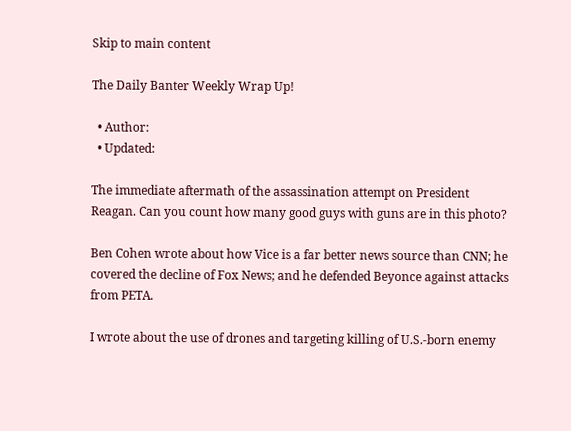Skip to main content

The Daily Banter Weekly Wrap Up!

  • Author:
  • Updated:

The immediate aftermath of the assassination attempt on President Reagan. Can you count how many good guys with guns are in this photo?

Ben Cohen wrote about how Vice is a far better news source than CNN; he covered the decline of Fox News; and he defended Beyonce against attacks from PETA.

I wrote about the use of drones and targeting killing of U.S.-born enemy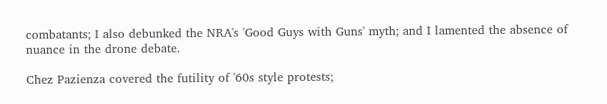combatants; I also debunked the NRA's 'Good Guys with Guns' myth; and I lamented the absence of nuance in the drone debate.

Chez Pazienza covered the futility of '60s style protests;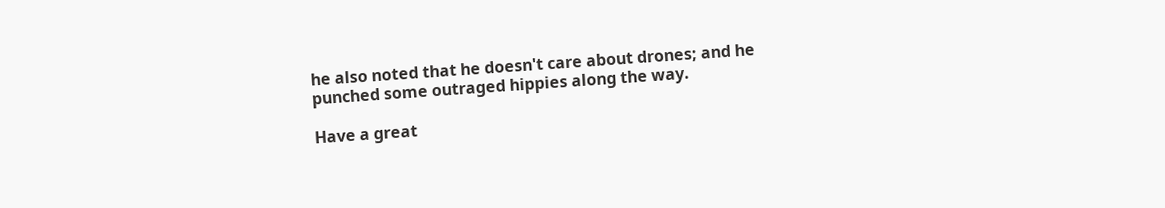he also noted that he doesn't care about drones; and he punched some outraged hippies along the way.

Have a great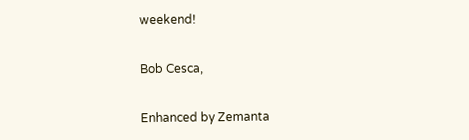weekend!

Bob Cesca,

Enhanced by Zemanta